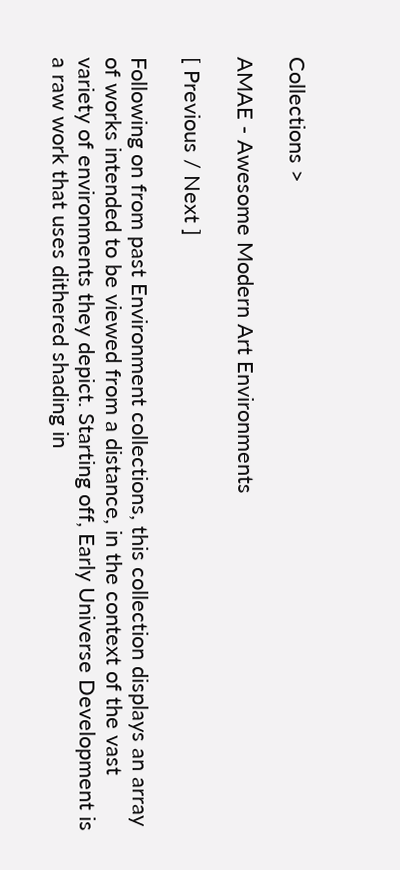Collections >

AMAE - Awesome Modern Art Environments

[ Previous / Next ]

Following on from past Environment collections, this collection displays an array of works intended to be viewed from a distance, in the context of the vast variety of environments they depict. Starting off, Early Universe Development is a raw work that uses dithered shading in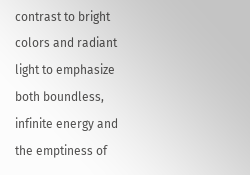contrast to bright colors and radiant light to emphasize both boundless, infinite energy and the emptiness of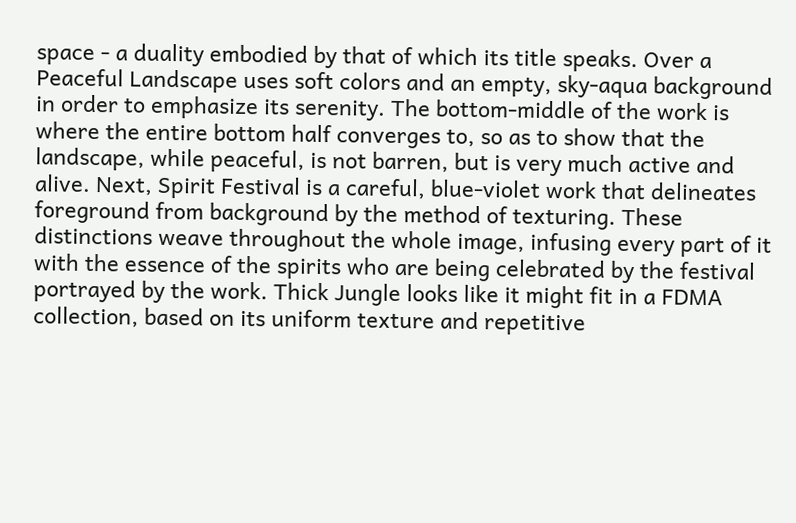space - a duality embodied by that of which its title speaks. Over a Peaceful Landscape uses soft colors and an empty, sky-aqua background in order to emphasize its serenity. The bottom-middle of the work is where the entire bottom half converges to, so as to show that the landscape, while peaceful, is not barren, but is very much active and alive. Next, Spirit Festival is a careful, blue-violet work that delineates foreground from background by the method of texturing. These distinctions weave throughout the whole image, infusing every part of it with the essence of the spirits who are being celebrated by the festival portrayed by the work. Thick Jungle looks like it might fit in a FDMA collection, based on its uniform texture and repetitive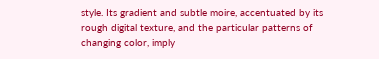style. Its gradient and subtle moire, accentuated by its rough digital texture, and the particular patterns of changing color, imply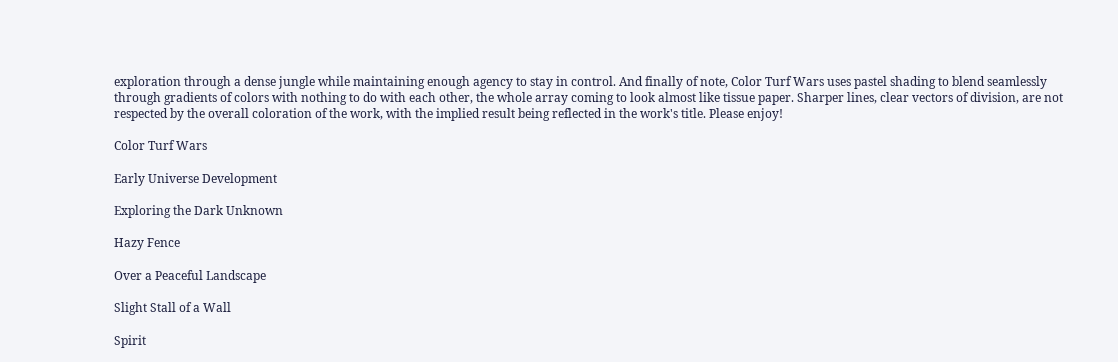exploration through a dense jungle while maintaining enough agency to stay in control. And finally of note, Color Turf Wars uses pastel shading to blend seamlessly through gradients of colors with nothing to do with each other, the whole array coming to look almost like tissue paper. Sharper lines, clear vectors of division, are not respected by the overall coloration of the work, with the implied result being reflected in the work's title. Please enjoy!

Color Turf Wars

Early Universe Development

Exploring the Dark Unknown

Hazy Fence

Over a Peaceful Landscape

Slight Stall of a Wall

Spirit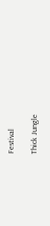Festival

Thick Jungle